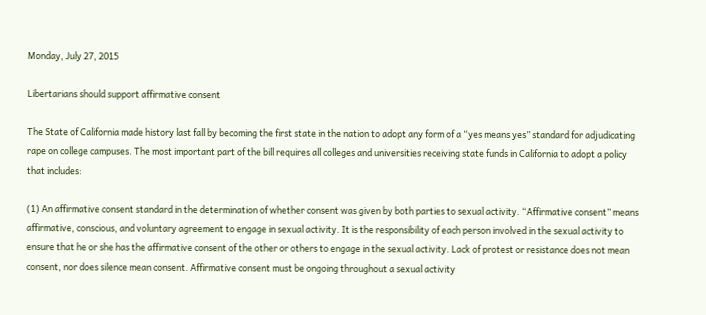Monday, July 27, 2015

Libertarians should support affirmative consent

The State of California made history last fall by becoming the first state in the nation to adopt any form of a “yes means yes” standard for adjudicating rape on college campuses. The most important part of the bill requires all colleges and universities receiving state funds in California to adopt a policy that includes:

(1) An affirmative consent standard in the determination of whether consent was given by both parties to sexual activity. “Affirmative consent” means affirmative, conscious, and voluntary agreement to engage in sexual activity. It is the responsibility of each person involved in the sexual activity to ensure that he or she has the affirmative consent of the other or others to engage in the sexual activity. Lack of protest or resistance does not mean consent, nor does silence mean consent. Affirmative consent must be ongoing throughout a sexual activity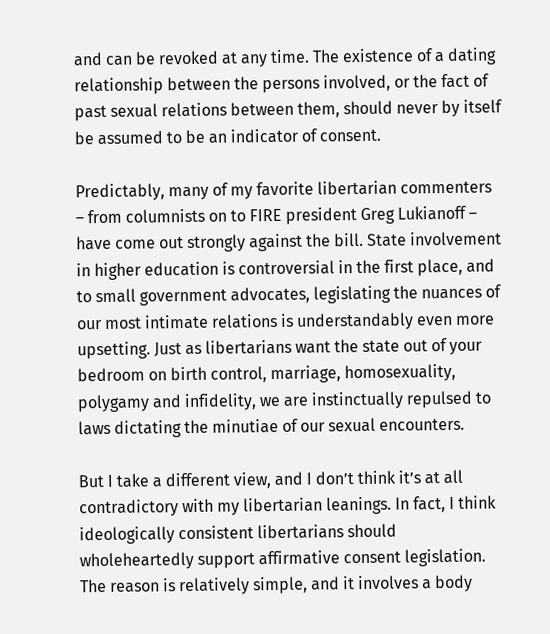and can be revoked at any time. The existence of a dating relationship between the persons involved, or the fact of past sexual relations between them, should never by itself be assumed to be an indicator of consent.

Predictably, many of my favorite libertarian commenters – from columnists on to FIRE president Greg Lukianoff – have come out strongly against the bill. State involvement in higher education is controversial in the first place, and to small government advocates, legislating the nuances of our most intimate relations is understandably even more upsetting. Just as libertarians want the state out of your bedroom on birth control, marriage, homosexuality, polygamy and infidelity, we are instinctually repulsed to laws dictating the minutiae of our sexual encounters.

But I take a different view, and I don’t think it’s at all contradictory with my libertarian leanings. In fact, I think ideologically consistent libertarians should wholeheartedly support affirmative consent legislation. The reason is relatively simple, and it involves a body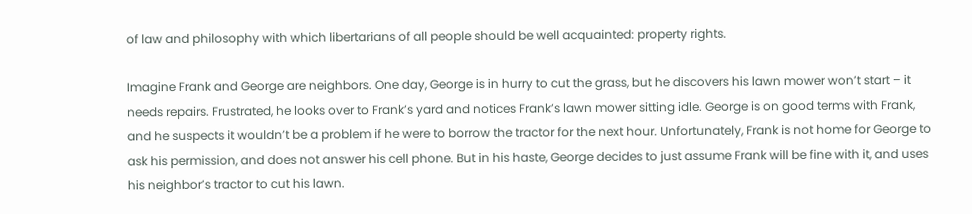of law and philosophy with which libertarians of all people should be well acquainted: property rights.

Imagine Frank and George are neighbors. One day, George is in hurry to cut the grass, but he discovers his lawn mower won’t start – it needs repairs. Frustrated, he looks over to Frank’s yard and notices Frank’s lawn mower sitting idle. George is on good terms with Frank, and he suspects it wouldn’t be a problem if he were to borrow the tractor for the next hour. Unfortunately, Frank is not home for George to ask his permission, and does not answer his cell phone. But in his haste, George decides to just assume Frank will be fine with it, and uses his neighbor’s tractor to cut his lawn.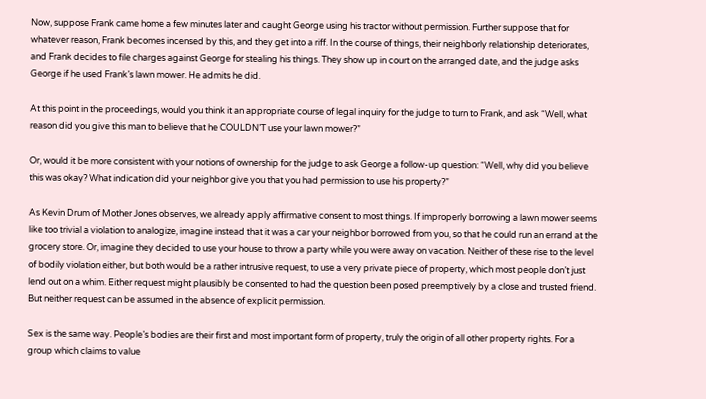Now, suppose Frank came home a few minutes later and caught George using his tractor without permission. Further suppose that for whatever reason, Frank becomes incensed by this, and they get into a riff. In the course of things, their neighborly relationship deteriorates, and Frank decides to file charges against George for stealing his things. They show up in court on the arranged date, and the judge asks George if he used Frank’s lawn mower. He admits he did.

At this point in the proceedings, would you think it an appropriate course of legal inquiry for the judge to turn to Frank, and ask “Well, what reason did you give this man to believe that he COULDN’T use your lawn mower?”

Or, would it be more consistent with your notions of ownership for the judge to ask George a follow-up question: “Well, why did you believe this was okay? What indication did your neighbor give you that you had permission to use his property?”

As Kevin Drum of Mother Jones observes, we already apply affirmative consent to most things. If improperly borrowing a lawn mower seems like too trivial a violation to analogize, imagine instead that it was a car your neighbor borrowed from you, so that he could run an errand at the grocery store. Or, imagine they decided to use your house to throw a party while you were away on vacation. Neither of these rise to the level of bodily violation either, but both would be a rather intrusive request, to use a very private piece of property, which most people don’t just lend out on a whim. Either request might plausibly be consented to had the question been posed preemptively by a close and trusted friend. But neither request can be assumed in the absence of explicit permission.

Sex is the same way. People’s bodies are their first and most important form of property, truly the origin of all other property rights. For a group which claims to value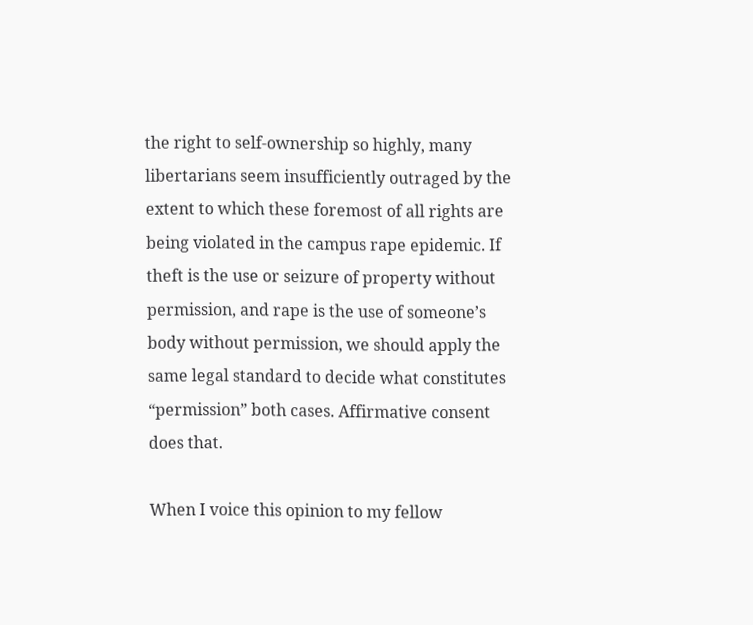the right to self-ownership so highly, many libertarians seem insufficiently outraged by the extent to which these foremost of all rights are being violated in the campus rape epidemic. If theft is the use or seizure of property without permission, and rape is the use of someone’s body without permission, we should apply the same legal standard to decide what constitutes “permission” both cases. Affirmative consent does that.

When I voice this opinion to my fellow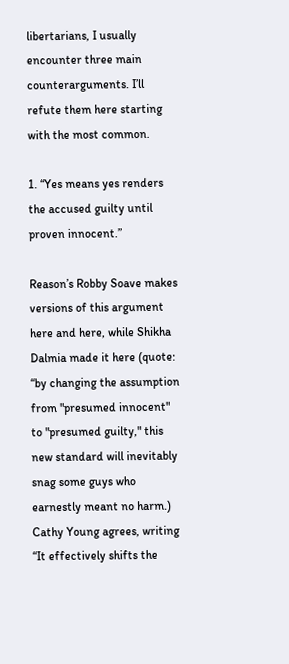libertarians, I usually encounter three main counterarguments. I’ll refute them here starting with the most common.

1. “Yes means yes renders the accused guilty until proven innocent.”

Reason’s Robby Soave makes versions of this argument here and here, while Shikha Dalmia made it here (quote: “by changing the assumption from "presumed innocent" to "presumed guilty," this new standard will inevitably snag some guys who earnestly meant no harm.) Cathy Young agrees, writing “It effectively shifts the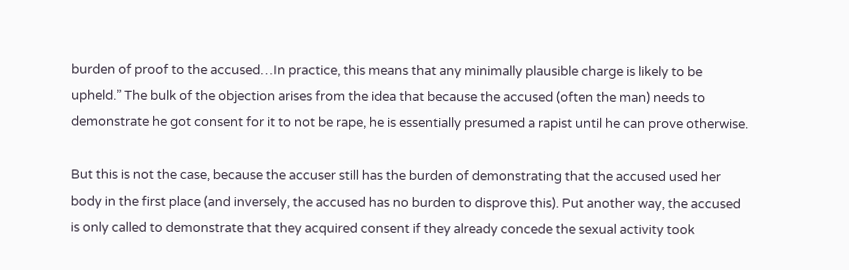burden of proof to the accused…In practice, this means that any minimally plausible charge is likely to be upheld.” The bulk of the objection arises from the idea that because the accused (often the man) needs to demonstrate he got consent for it to not be rape, he is essentially presumed a rapist until he can prove otherwise.

But this is not the case, because the accuser still has the burden of demonstrating that the accused used her body in the first place (and inversely, the accused has no burden to disprove this). Put another way, the accused is only called to demonstrate that they acquired consent if they already concede the sexual activity took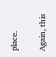place.

Again, this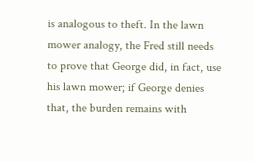is analogous to theft. In the lawn mower analogy, the Fred still needs to prove that George did, in fact, use his lawn mower; if George denies that, the burden remains with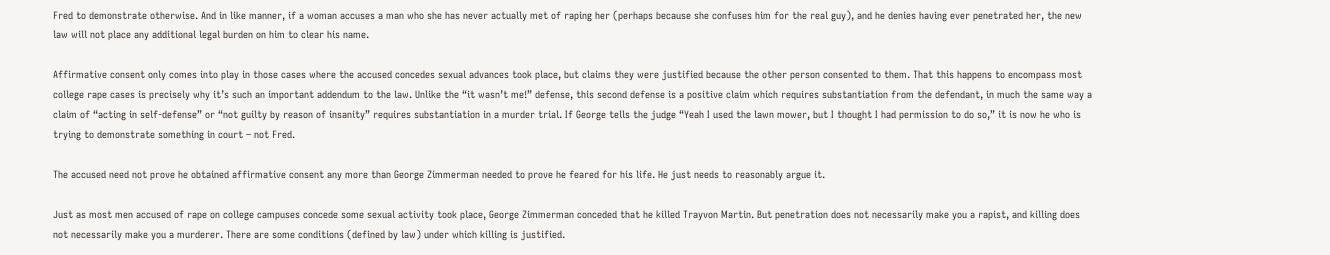Fred to demonstrate otherwise. And in like manner, if a woman accuses a man who she has never actually met of raping her (perhaps because she confuses him for the real guy), and he denies having ever penetrated her, the new law will not place any additional legal burden on him to clear his name.

Affirmative consent only comes into play in those cases where the accused concedes sexual advances took place, but claims they were justified because the other person consented to them. That this happens to encompass most college rape cases is precisely why it’s such an important addendum to the law. Unlike the “it wasn’t me!” defense, this second defense is a positive claim which requires substantiation from the defendant, in much the same way a claim of “acting in self-defense” or “not guilty by reason of insanity” requires substantiation in a murder trial. If George tells the judge “Yeah I used the lawn mower, but I thought I had permission to do so,” it is now he who is trying to demonstrate something in court – not Fred.

The accused need not prove he obtained affirmative consent any more than George Zimmerman needed to prove he feared for his life. He just needs to reasonably argue it.

Just as most men accused of rape on college campuses concede some sexual activity took place, George Zimmerman conceded that he killed Trayvon Martin. But penetration does not necessarily make you a rapist, and killing does not necessarily make you a murderer. There are some conditions (defined by law) under which killing is justified.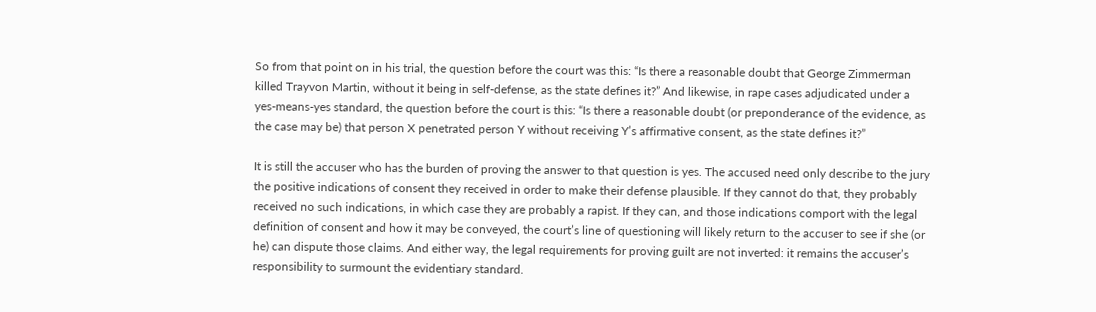So from that point on in his trial, the question before the court was this: “Is there a reasonable doubt that George Zimmerman killed Trayvon Martin, without it being in self-defense, as the state defines it?” And likewise, in rape cases adjudicated under a yes-means-yes standard, the question before the court is this: “Is there a reasonable doubt (or preponderance of the evidence, as the case may be) that person X penetrated person Y without receiving Y’s affirmative consent, as the state defines it?”

It is still the accuser who has the burden of proving the answer to that question is yes. The accused need only describe to the jury the positive indications of consent they received in order to make their defense plausible. If they cannot do that, they probably received no such indications, in which case they are probably a rapist. If they can, and those indications comport with the legal definition of consent and how it may be conveyed, the court’s line of questioning will likely return to the accuser to see if she (or he) can dispute those claims. And either way, the legal requirements for proving guilt are not inverted: it remains the accuser’s responsibility to surmount the evidentiary standard.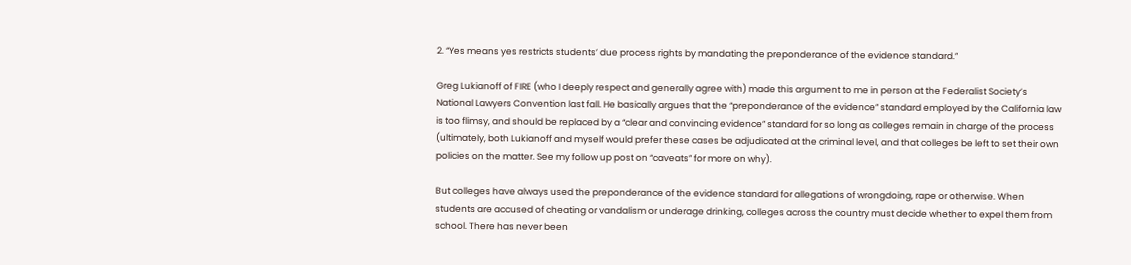2. “Yes means yes restricts students’ due process rights by mandating the preponderance of the evidence standard.”

Greg Lukianoff of FIRE (who I deeply respect and generally agree with) made this argument to me in person at the Federalist Society’s National Lawyers Convention last fall. He basically argues that the “preponderance of the evidence” standard employed by the California law is too flimsy, and should be replaced by a “clear and convincing evidence” standard for so long as colleges remain in charge of the process (ultimately, both Lukianoff and myself would prefer these cases be adjudicated at the criminal level, and that colleges be left to set their own policies on the matter. See my follow up post on “caveats” for more on why).

But colleges have always used the preponderance of the evidence standard for allegations of wrongdoing, rape or otherwise. When students are accused of cheating or vandalism or underage drinking, colleges across the country must decide whether to expel them from school. There has never been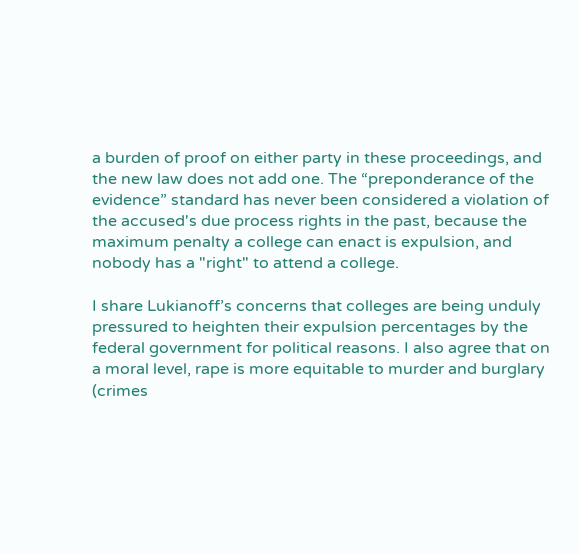a burden of proof on either party in these proceedings, and the new law does not add one. The “preponderance of the evidence” standard has never been considered a violation of the accused's due process rights in the past, because the maximum penalty a college can enact is expulsion, and nobody has a "right" to attend a college.

I share Lukianoff’s concerns that colleges are being unduly pressured to heighten their expulsion percentages by the federal government for political reasons. I also agree that on a moral level, rape is more equitable to murder and burglary (crimes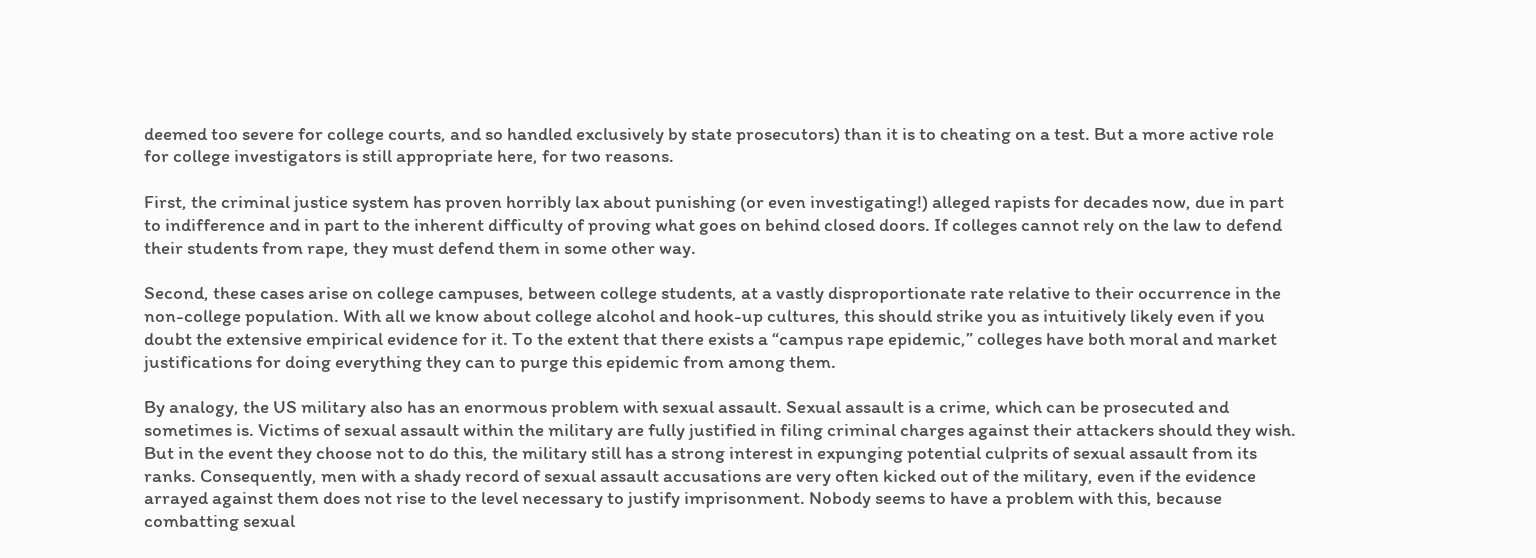deemed too severe for college courts, and so handled exclusively by state prosecutors) than it is to cheating on a test. But a more active role for college investigators is still appropriate here, for two reasons.

First, the criminal justice system has proven horribly lax about punishing (or even investigating!) alleged rapists for decades now, due in part to indifference and in part to the inherent difficulty of proving what goes on behind closed doors. If colleges cannot rely on the law to defend their students from rape, they must defend them in some other way.

Second, these cases arise on college campuses, between college students, at a vastly disproportionate rate relative to their occurrence in the non-college population. With all we know about college alcohol and hook-up cultures, this should strike you as intuitively likely even if you doubt the extensive empirical evidence for it. To the extent that there exists a “campus rape epidemic,” colleges have both moral and market justifications for doing everything they can to purge this epidemic from among them.

By analogy, the US military also has an enormous problem with sexual assault. Sexual assault is a crime, which can be prosecuted and sometimes is. Victims of sexual assault within the military are fully justified in filing criminal charges against their attackers should they wish. But in the event they choose not to do this, the military still has a strong interest in expunging potential culprits of sexual assault from its ranks. Consequently, men with a shady record of sexual assault accusations are very often kicked out of the military, even if the evidence arrayed against them does not rise to the level necessary to justify imprisonment. Nobody seems to have a problem with this, because combatting sexual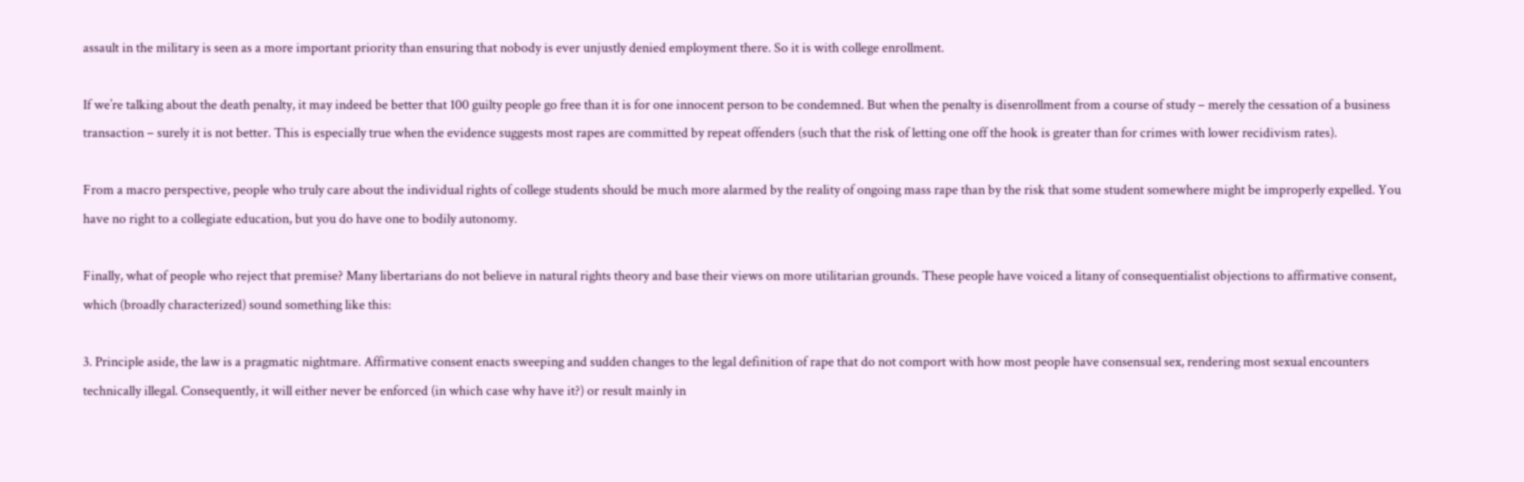assault in the military is seen as a more important priority than ensuring that nobody is ever unjustly denied employment there. So it is with college enrollment.

If we’re talking about the death penalty, it may indeed be better that 100 guilty people go free than it is for one innocent person to be condemned. But when the penalty is disenrollment from a course of study – merely the cessation of a business transaction – surely it is not better. This is especially true when the evidence suggests most rapes are committed by repeat offenders (such that the risk of letting one off the hook is greater than for crimes with lower recidivism rates).

From a macro perspective, people who truly care about the individual rights of college students should be much more alarmed by the reality of ongoing mass rape than by the risk that some student somewhere might be improperly expelled. You have no right to a collegiate education, but you do have one to bodily autonomy.

Finally, what of people who reject that premise? Many libertarians do not believe in natural rights theory and base their views on more utilitarian grounds. These people have voiced a litany of consequentialist objections to affirmative consent, which (broadly characterized) sound something like this:

3. Principle aside, the law is a pragmatic nightmare. Affirmative consent enacts sweeping and sudden changes to the legal definition of rape that do not comport with how most people have consensual sex, rendering most sexual encounters technically illegal. Consequently, it will either never be enforced (in which case why have it?) or result mainly in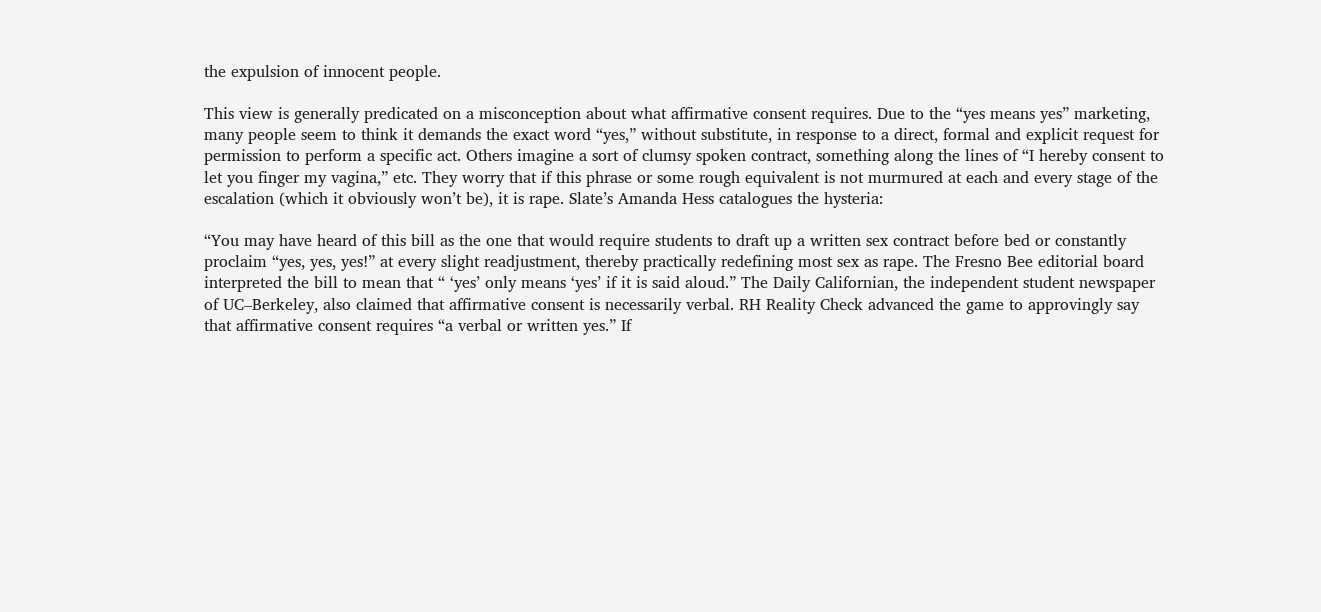the expulsion of innocent people.

This view is generally predicated on a misconception about what affirmative consent requires. Due to the “yes means yes” marketing, many people seem to think it demands the exact word “yes,” without substitute, in response to a direct, formal and explicit request for permission to perform a specific act. Others imagine a sort of clumsy spoken contract, something along the lines of “I hereby consent to let you finger my vagina,” etc. They worry that if this phrase or some rough equivalent is not murmured at each and every stage of the escalation (which it obviously won’t be), it is rape. Slate’s Amanda Hess catalogues the hysteria:

“You may have heard of this bill as the one that would require students to draft up a written sex contract before bed or constantly proclaim “yes, yes, yes!” at every slight readjustment, thereby practically redefining most sex as rape. The Fresno Bee editorial board interpreted the bill to mean that “ ‘yes’ only means ‘yes’ if it is said aloud.” The Daily Californian, the independent student newspaper of UC–Berkeley, also claimed that affirmative consent is necessarily verbal. RH Reality Check advanced the game to approvingly say that affirmative consent requires “a verbal or written yes.” If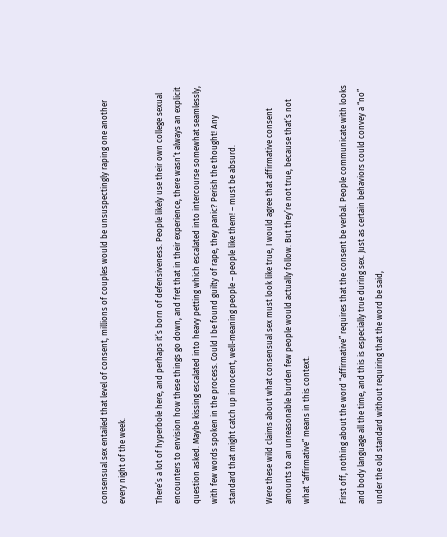consensual sex entailed that level of consent, millions of couples would be unsuspectingly raping one another every night of the week.

There’s a lot of hyperbole here, and perhaps it’s born of defensiveness. People likely use their own college sexual encounters to envision how these things go down, and fret that in their experience, there wasn’t always an explicit question asked. Maybe kissing escalated into heavy petting which escalated into intercourse somewhat seamlessly, with few words spoken in the process. Could I be found guilty of rape, they panic? Perish the thought! Any standard that might catch up innocent, well-meaning people – people like them! – must be absurd.

Were these wild claims about what consensual sex must look like true, I would agree that affirmative consent amounts to an unreasonable burden few people would actually follow. But they’re not true, because that’s not what “affirmative” means in this context.

First off, nothing about the word “affirmative” requires that the consent be verbal. People communicate with looks and body language all the time, and this is especially true during sex. Just as certain behaviors could convey a “no” under the old standard without requiring that the word be said,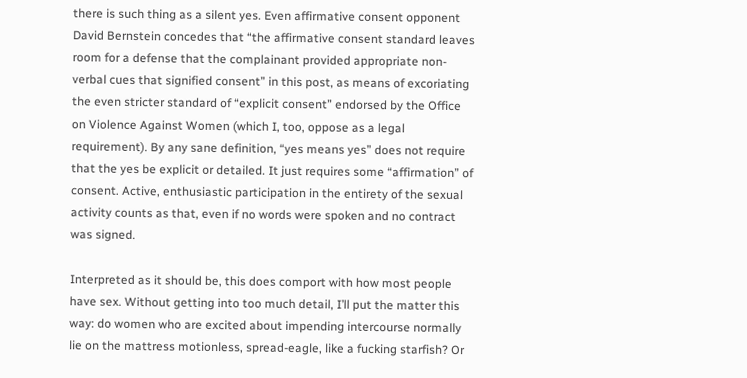there is such thing as a silent yes. Even affirmative consent opponent David Bernstein concedes that “the affirmative consent standard leaves room for a defense that the complainant provided appropriate non-verbal cues that signified consent” in this post, as means of excoriating the even stricter standard of “explicit consent” endorsed by the Office on Violence Against Women (which I, too, oppose as a legal requirement). By any sane definition, “yes means yes” does not require that the yes be explicit or detailed. It just requires some “affirmation” of consent. Active, enthusiastic participation in the entirety of the sexual activity counts as that, even if no words were spoken and no contract was signed.

Interpreted as it should be, this does comport with how most people have sex. Without getting into too much detail, I’ll put the matter this way: do women who are excited about impending intercourse normally lie on the mattress motionless, spread-eagle, like a fucking starfish? Or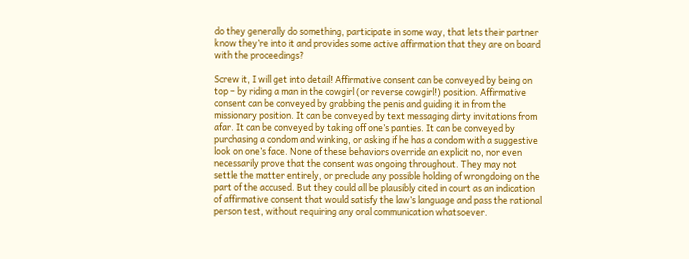do they generally do something, participate in some way, that lets their partner know they’re into it and provides some active affirmation that they are on board with the proceedings?

Screw it, I will get into detail! Affirmative consent can be conveyed by being on top – by riding a man in the cowgirl (or reverse cowgirl!) position. Affirmative consent can be conveyed by grabbing the penis and guiding it in from the missionary position. It can be conveyed by text messaging dirty invitations from afar. It can be conveyed by taking off one’s panties. It can be conveyed by purchasing a condom and winking, or asking if he has a condom with a suggestive look on one’s face. None of these behaviors override an explicit no, nor even necessarily prove that the consent was ongoing throughout. They may not settle the matter entirely, or preclude any possible holding of wrongdoing on the part of the accused. But they could all be plausibly cited in court as an indication of affirmative consent that would satisfy the law’s language and pass the rational person test, without requiring any oral communication whatsoever.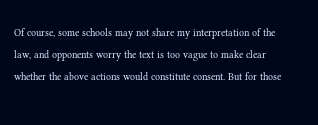Of course, some schools may not share my interpretation of the law, and opponents worry the text is too vague to make clear whether the above actions would constitute consent. But for those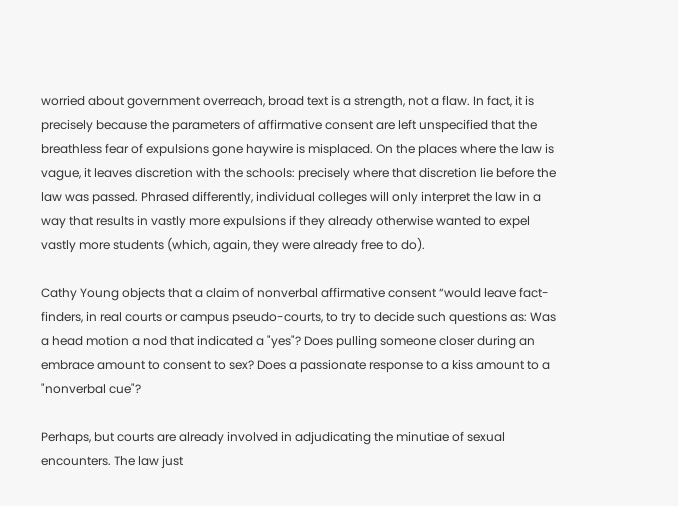worried about government overreach, broad text is a strength, not a flaw. In fact, it is precisely because the parameters of affirmative consent are left unspecified that the breathless fear of expulsions gone haywire is misplaced. On the places where the law is vague, it leaves discretion with the schools: precisely where that discretion lie before the law was passed. Phrased differently, individual colleges will only interpret the law in a way that results in vastly more expulsions if they already otherwise wanted to expel vastly more students (which, again, they were already free to do).

Cathy Young objects that a claim of nonverbal affirmative consent “would leave fact-finders, in real courts or campus pseudo-courts, to try to decide such questions as: Was a head motion a nod that indicated a "yes"? Does pulling someone closer during an embrace amount to consent to sex? Does a passionate response to a kiss amount to a "nonverbal cue"?

Perhaps, but courts are already involved in adjudicating the minutiae of sexual encounters. The law just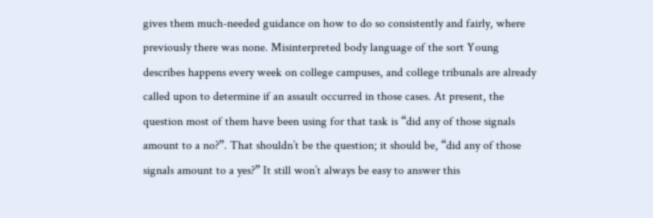gives them much-needed guidance on how to do so consistently and fairly, where previously there was none. Misinterpreted body language of the sort Young describes happens every week on college campuses, and college tribunals are already called upon to determine if an assault occurred in those cases. At present, the question most of them have been using for that task is “did any of those signals amount to a no?”. That shouldn’t be the question; it should be, “did any of those signals amount to a yes?” It still won’t always be easy to answer this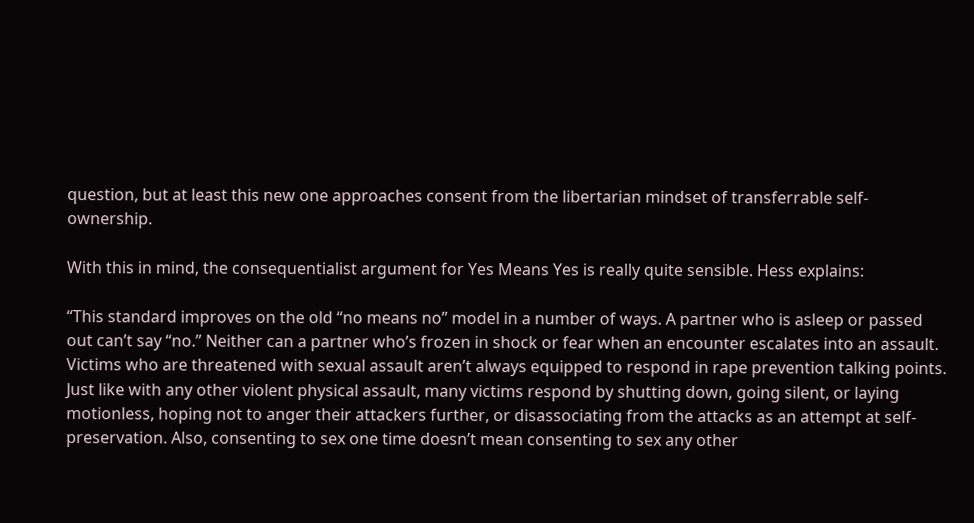question, but at least this new one approaches consent from the libertarian mindset of transferrable self-ownership.

With this in mind, the consequentialist argument for Yes Means Yes is really quite sensible. Hess explains:

“This standard improves on the old “no means no” model in a number of ways. A partner who is asleep or passed out can’t say “no.” Neither can a partner who’s frozen in shock or fear when an encounter escalates into an assault. Victims who are threatened with sexual assault aren’t always equipped to respond in rape prevention talking points. Just like with any other violent physical assault, many victims respond by shutting down, going silent, or laying motionless, hoping not to anger their attackers further, or disassociating from the attacks as an attempt at self-preservation. Also, consenting to sex one time doesn’t mean consenting to sex any other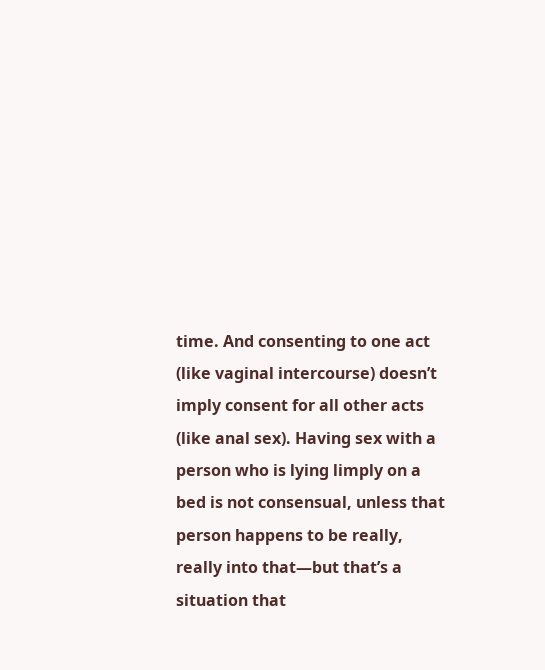time. And consenting to one act (like vaginal intercourse) doesn’t imply consent for all other acts (like anal sex). Having sex with a person who is lying limply on a bed is not consensual, unless that person happens to be really, really into that—but that’s a situation that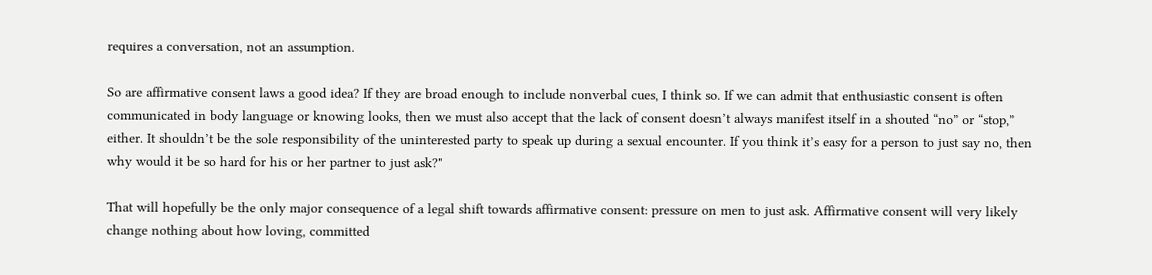requires a conversation, not an assumption.

So are affirmative consent laws a good idea? If they are broad enough to include nonverbal cues, I think so. If we can admit that enthusiastic consent is often communicated in body language or knowing looks, then we must also accept that the lack of consent doesn’t always manifest itself in a shouted “no” or “stop,” either. It shouldn’t be the sole responsibility of the uninterested party to speak up during a sexual encounter. If you think it’s easy for a person to just say no, then why would it be so hard for his or her partner to just ask?"

That will hopefully be the only major consequence of a legal shift towards affirmative consent: pressure on men to just ask. Affirmative consent will very likely change nothing about how loving, committed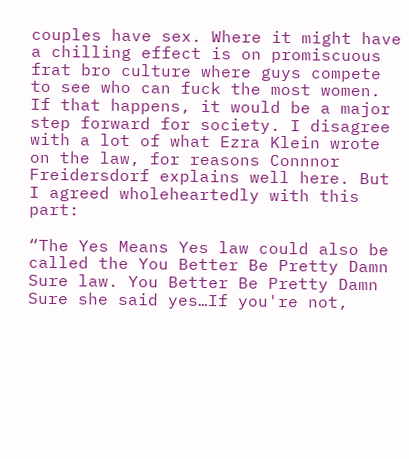couples have sex. Where it might have a chilling effect is on promiscuous frat bro culture where guys compete to see who can fuck the most women. If that happens, it would be a major step forward for society. I disagree with a lot of what Ezra Klein wrote on the law, for reasons Connnor Freidersdorf explains well here. But I agreed wholeheartedly with this part:

“The Yes Means Yes law could also be called the You Better Be Pretty Damn Sure law. You Better Be Pretty Damn Sure she said yes…If you're not,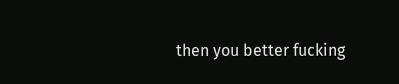then you better fucking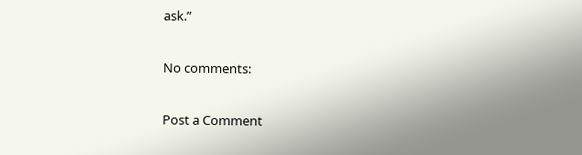ask.”

No comments:

Post a Comment